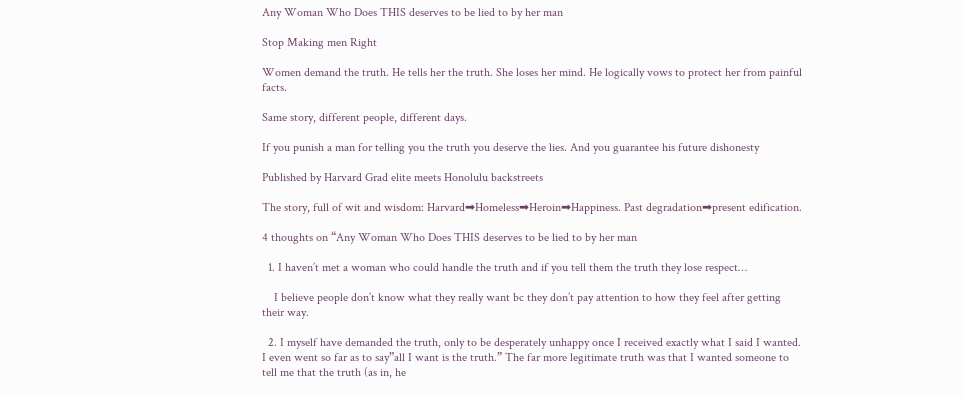Any Woman Who Does THIS deserves to be lied to by her man

Stop Making men Right

Women demand the truth. He tells her the truth. She loses her mind. He logically vows to protect her from painful facts.

Same story, different people, different days.

If you punish a man for telling you the truth you deserve the lies. And you guarantee his future dishonesty

Published by Harvard Grad elite meets Honolulu backstreets

The story, full of wit and wisdom: Harvard➡Homeless➡Heroin➡Happiness. Past degradation➡present edification.

4 thoughts on “Any Woman Who Does THIS deserves to be lied to by her man

  1. I haven’t met a woman who could handle the truth and if you tell them the truth they lose respect…

    I believe people don’t know what they really want bc they don’t pay attention to how they feel after getting their way.

  2. I myself have demanded the truth, only to be desperately unhappy once I received exactly what I said I wanted. I even went so far as to say”all I want is the truth.” The far more legitimate truth was that I wanted someone to tell me that the truth (as in, he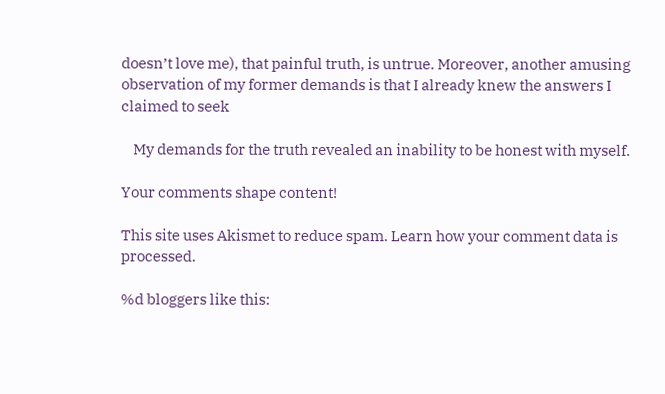doesn’t love me), that painful truth, is untrue. Moreover, another amusing observation of my former demands is that I already knew the answers I claimed to seek

    My demands for the truth revealed an inability to be honest with myself.

Your comments shape content!

This site uses Akismet to reduce spam. Learn how your comment data is processed.

%d bloggers like this: